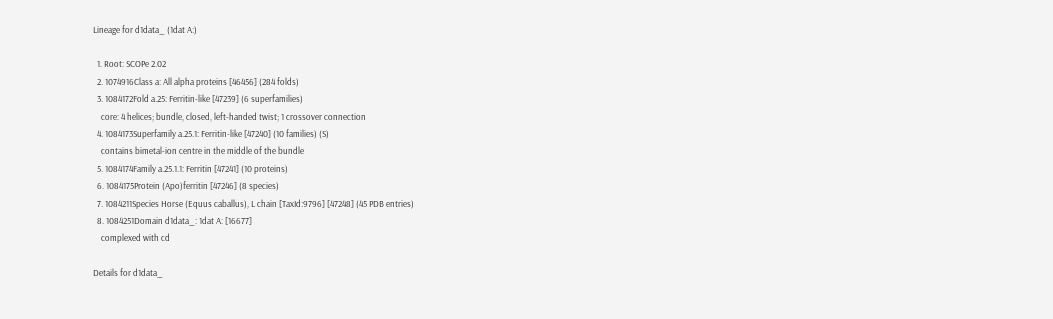Lineage for d1data_ (1dat A:)

  1. Root: SCOPe 2.02
  2. 1074916Class a: All alpha proteins [46456] (284 folds)
  3. 1084172Fold a.25: Ferritin-like [47239] (6 superfamilies)
    core: 4 helices; bundle, closed, left-handed twist; 1 crossover connection
  4. 1084173Superfamily a.25.1: Ferritin-like [47240] (10 families) (S)
    contains bimetal-ion centre in the middle of the bundle
  5. 1084174Family a.25.1.1: Ferritin [47241] (10 proteins)
  6. 1084175Protein (Apo)ferritin [47246] (8 species)
  7. 1084211Species Horse (Equus caballus), L chain [TaxId:9796] [47248] (45 PDB entries)
  8. 1084251Domain d1data_: 1dat A: [16677]
    complexed with cd

Details for d1data_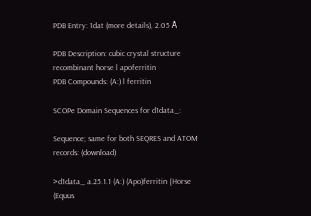PDB Entry: 1dat (more details), 2.05 Å

PDB Description: cubic crystal structure recombinant horse l apoferritin
PDB Compounds: (A:) l ferritin

SCOPe Domain Sequences for d1data_:

Sequence; same for both SEQRES and ATOM records: (download)

>d1data_ a.25.1.1 (A:) (Apo)ferritin {Horse (Equus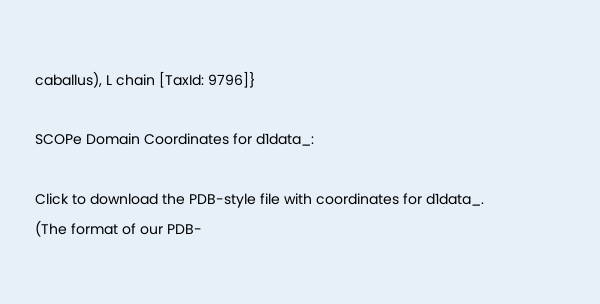caballus), L chain [TaxId: 9796]}

SCOPe Domain Coordinates for d1data_:

Click to download the PDB-style file with coordinates for d1data_.
(The format of our PDB-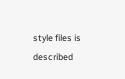style files is described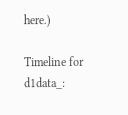here.)

Timeline for d1data_: